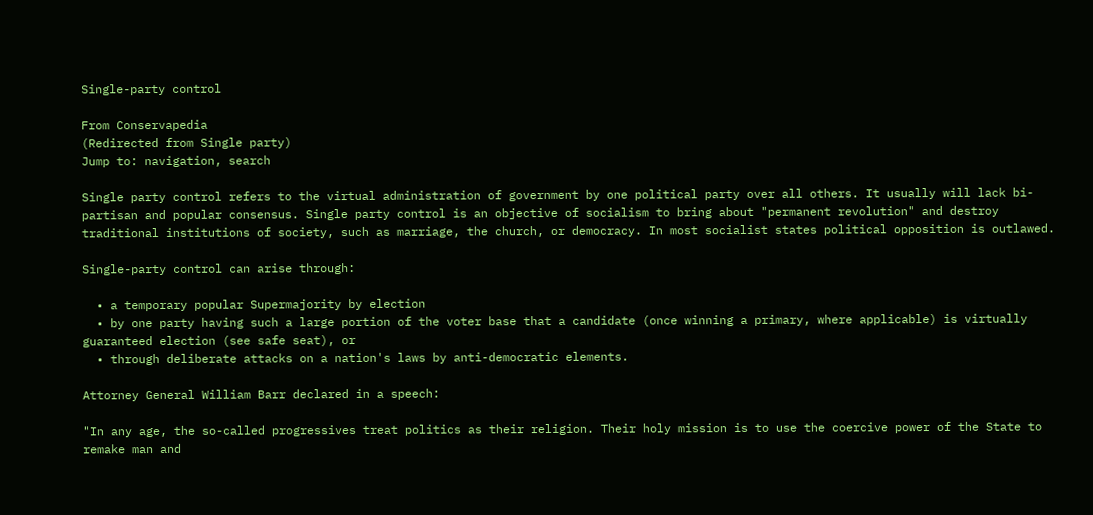Single-party control

From Conservapedia
(Redirected from Single party)
Jump to: navigation, search

Single party control refers to the virtual administration of government by one political party over all others. It usually will lack bi-partisan and popular consensus. Single party control is an objective of socialism to bring about "permanent revolution" and destroy traditional institutions of society, such as marriage, the church, or democracy. In most socialist states political opposition is outlawed.

Single-party control can arise through:

  • a temporary popular Supermajority by election
  • by one party having such a large portion of the voter base that a candidate (once winning a primary, where applicable) is virtually guaranteed election (see safe seat), or
  • through deliberate attacks on a nation's laws by anti-democratic elements.

Attorney General William Barr declared in a speech:

"In any age, the so-called progressives treat politics as their religion. Their holy mission is to use the coercive power of the State to remake man and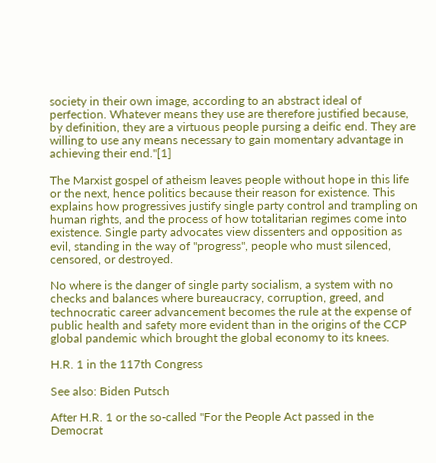society in their own image, according to an abstract ideal of perfection. Whatever means they use are therefore justified because, by definition, they are a virtuous people pursing a deific end. They are willing to use any means necessary to gain momentary advantage in achieving their end."[1]

The Marxist gospel of atheism leaves people without hope in this life or the next, hence politics because their reason for existence. This explains how progressives justify single party control and trampling on human rights, and the process of how totalitarian regimes come into existence. Single party advocates view dissenters and opposition as evil, standing in the way of "progress", people who must silenced, censored, or destroyed.

No where is the danger of single party socialism, a system with no checks and balances where bureaucracy, corruption, greed, and technocratic career advancement becomes the rule at the expense of public health and safety more evident than in the origins of the CCP global pandemic which brought the global economy to its knees.

H.R. 1 in the 117th Congress

See also: Biden Putsch

After H.R. 1 or the so-called "For the People Act passed in the Democrat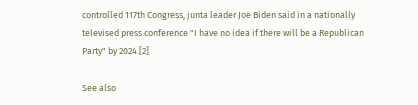controlled 117th Congress, junta leader Joe Biden said in a nationally televised press conference "I have no idea if there will be a Republican Party" by 2024.[2]

See also